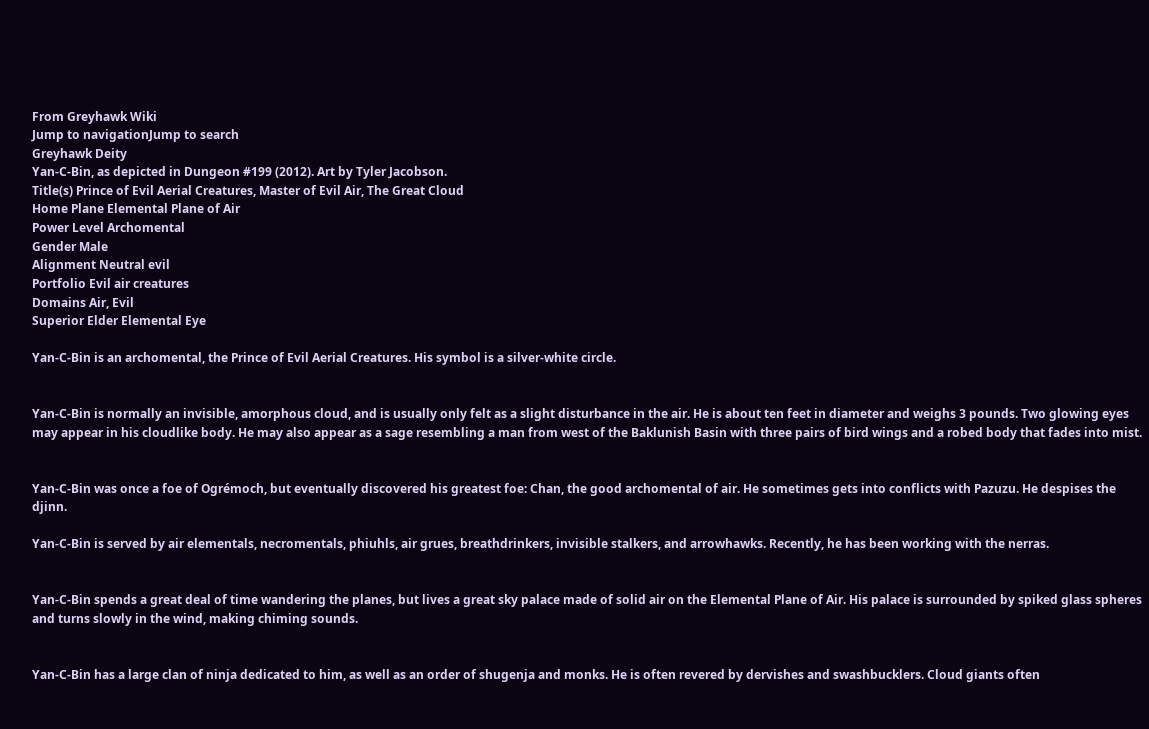From Greyhawk Wiki
Jump to navigationJump to search
Greyhawk Deity
Yan-C-Bin, as depicted in Dungeon #199 (2012). Art by Tyler Jacobson.
Title(s) Prince of Evil Aerial Creatures, Master of Evil Air, The Great Cloud
Home Plane Elemental Plane of Air
Power Level Archomental
Gender Male
Alignment Neutral evil
Portfolio Evil air creatures
Domains Air, Evil
Superior Elder Elemental Eye

Yan-C-Bin is an archomental, the Prince of Evil Aerial Creatures. His symbol is a silver-white circle.


Yan-C-Bin is normally an invisible, amorphous cloud, and is usually only felt as a slight disturbance in the air. He is about ten feet in diameter and weighs 3 pounds. Two glowing eyes may appear in his cloudlike body. He may also appear as a sage resembling a man from west of the Baklunish Basin with three pairs of bird wings and a robed body that fades into mist.


Yan-C-Bin was once a foe of Ogrémoch, but eventually discovered his greatest foe: Chan, the good archomental of air. He sometimes gets into conflicts with Pazuzu. He despises the djinn.

Yan-C-Bin is served by air elementals, necromentals, phiuhls, air grues, breathdrinkers, invisible stalkers, and arrowhawks. Recently, he has been working with the nerras.


Yan-C-Bin spends a great deal of time wandering the planes, but lives a great sky palace made of solid air on the Elemental Plane of Air. His palace is surrounded by spiked glass spheres and turns slowly in the wind, making chiming sounds.


Yan-C-Bin has a large clan of ninja dedicated to him, as well as an order of shugenja and monks. He is often revered by dervishes and swashbucklers. Cloud giants often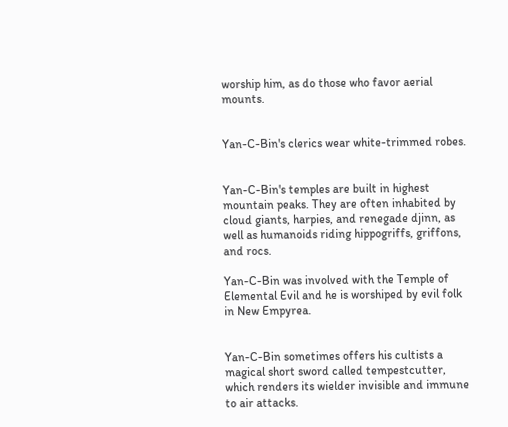worship him, as do those who favor aerial mounts.


Yan-C-Bin's clerics wear white-trimmed robes.


Yan-C-Bin's temples are built in highest mountain peaks. They are often inhabited by cloud giants, harpies, and renegade djinn, as well as humanoids riding hippogriffs, griffons, and rocs.

Yan-C-Bin was involved with the Temple of Elemental Evil and he is worshiped by evil folk in New Empyrea.


Yan-C-Bin sometimes offers his cultists a magical short sword called tempestcutter, which renders its wielder invisible and immune to air attacks.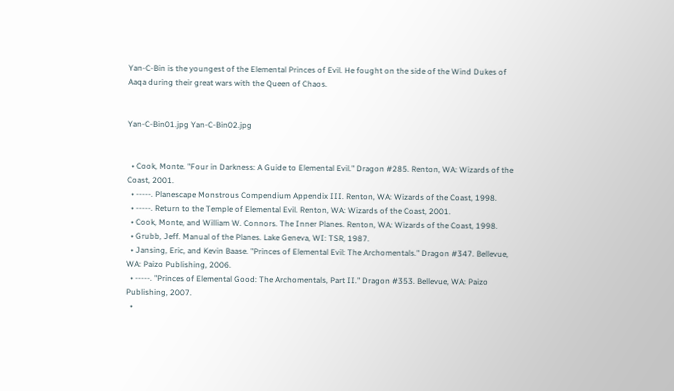Yan-C-Bin is the youngest of the Elemental Princes of Evil. He fought on the side of the Wind Dukes of Aaqa during their great wars with the Queen of Chaos.


Yan-C-Bin01.jpg Yan-C-Bin02.jpg


  • Cook, Monte. "Four in Darkness: A Guide to Elemental Evil." Dragon #285. Renton, WA: Wizards of the Coast, 2001.
  • -----. Planescape Monstrous Compendium Appendix III. Renton, WA: Wizards of the Coast, 1998.
  • -----. Return to the Temple of Elemental Evil. Renton, WA: Wizards of the Coast, 2001.
  • Cook, Monte, and William W. Connors. The Inner Planes. Renton, WA: Wizards of the Coast, 1998.
  • Grubb, Jeff. Manual of the Planes. Lake Geneva, WI: TSR, 1987.
  • Jansing, Eric, and Kevin Baase. "Princes of Elemental Evil: The Archomentals." Dragon #347. Bellevue, WA: Paizo Publishing, 2006.
  • -----. "Princes of Elemental Good: The Archomentals, Part II." Dragon #353. Bellevue, WA: Paizo Publishing, 2007.
  •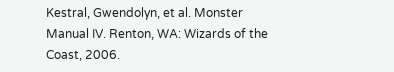Kestral, Gwendolyn, et al. Monster Manual IV. Renton, WA: Wizards of the Coast, 2006.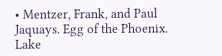• Mentzer, Frank, and Paul Jaquays. Egg of the Phoenix. Lake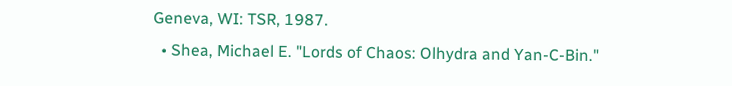Geneva, WI: TSR, 1987.
  • Shea, Michael E. "Lords of Chaos: Olhydra and Yan-C-Bin."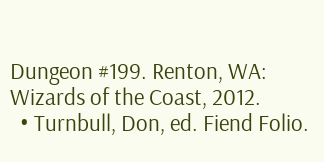Dungeon #199. Renton, WA: Wizards of the Coast, 2012.
  • Turnbull, Don, ed. Fiend Folio.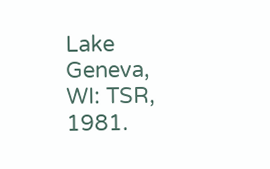Lake Geneva, WI: TSR, 1981.